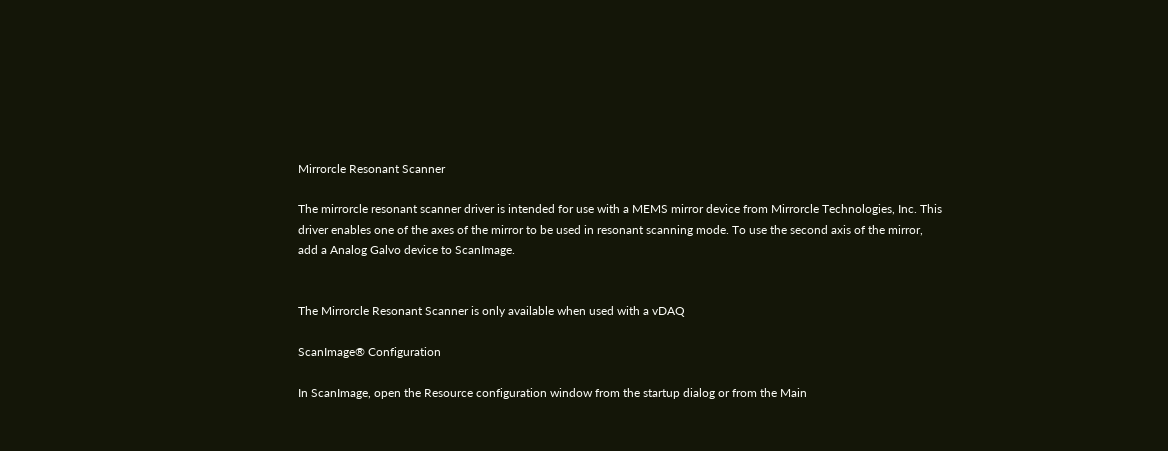Mirrorcle Resonant Scanner

The mirrorcle resonant scanner driver is intended for use with a MEMS mirror device from Mirrorcle Technologies, Inc. This driver enables one of the axes of the mirror to be used in resonant scanning mode. To use the second axis of the mirror, add a Analog Galvo device to ScanImage.


The Mirrorcle Resonant Scanner is only available when used with a vDAQ

ScanImage® Configuration

In ScanImage, open the Resource configuration window from the startup dialog or from the Main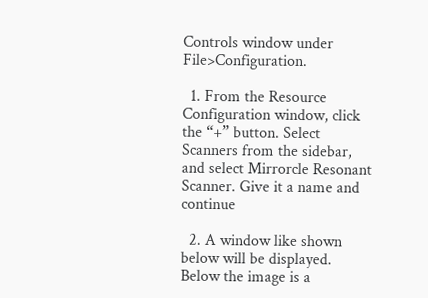Controls window under File>Configuration.

  1. From the Resource Configuration window, click the “+” button. Select Scanners from the sidebar, and select Mirrorcle Resonant Scanner. Give it a name and continue

  2. A window like shown below will be displayed. Below the image is a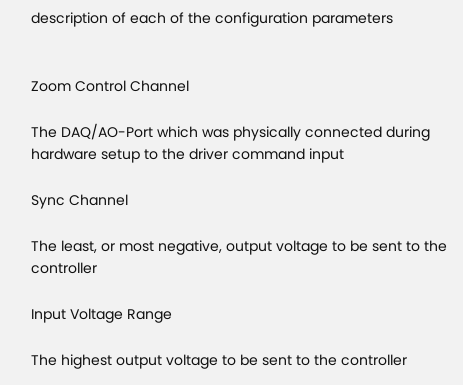description of each of the configuration parameters


Zoom Control Channel

The DAQ/AO-Port which was physically connected during hardware setup to the driver command input

Sync Channel

The least, or most negative, output voltage to be sent to the controller

Input Voltage Range

The highest output voltage to be sent to the controller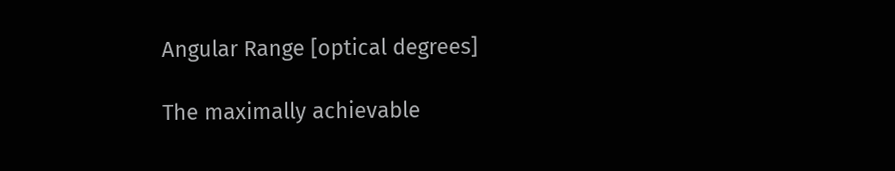Angular Range [optical degrees]

The maximally achievable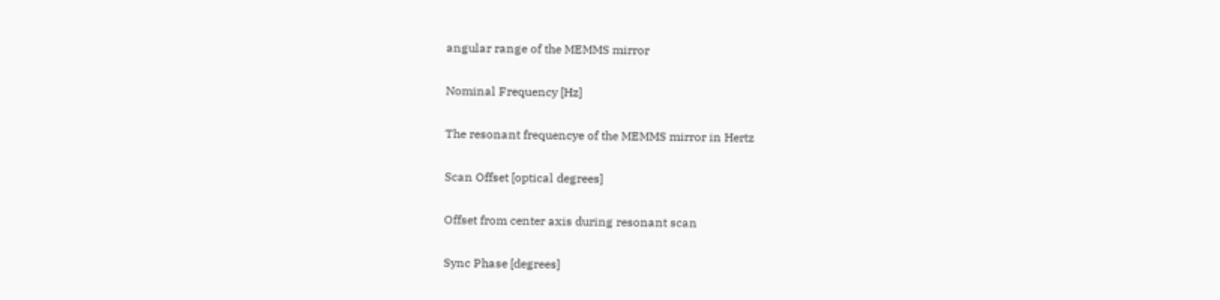angular range of the MEMMS mirror

Nominal Frequency [Hz]

The resonant frequencye of the MEMMS mirror in Hertz

Scan Offset [optical degrees]

Offset from center axis during resonant scan

Sync Phase [degrees]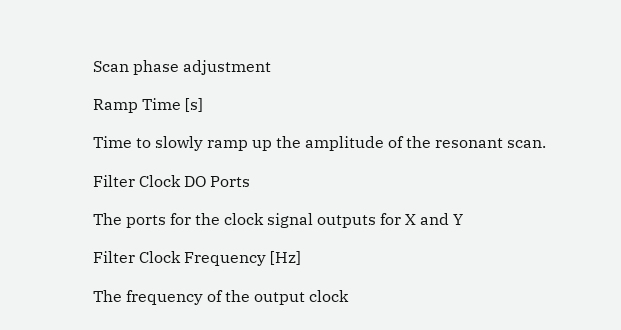Scan phase adjustment

Ramp Time [s]

Time to slowly ramp up the amplitude of the resonant scan.

Filter Clock DO Ports

The ports for the clock signal outputs for X and Y

Filter Clock Frequency [Hz]

The frequency of the output clock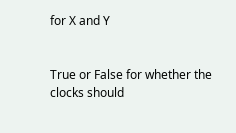for X and Y


True or False for whether the clocks should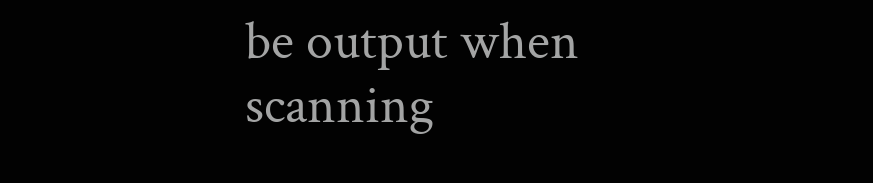be output when scanning